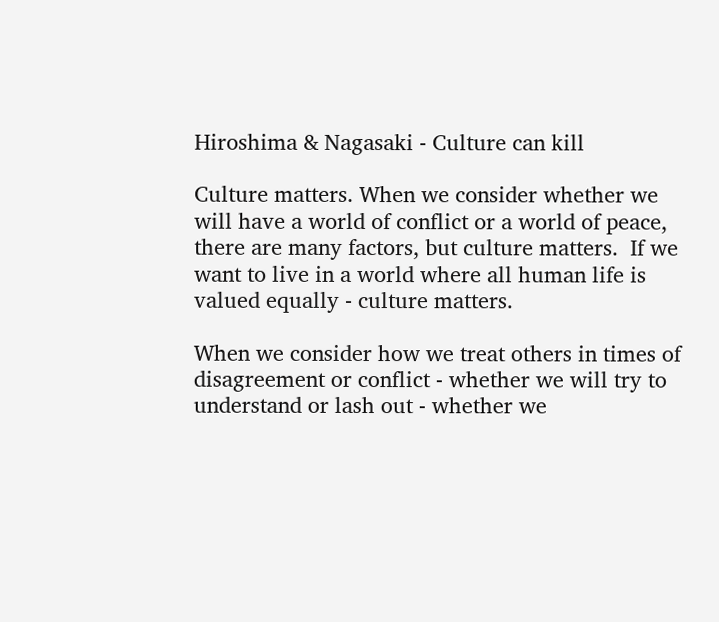Hiroshima & Nagasaki - Culture can kill

Culture matters. When we consider whether we will have a world of conflict or a world of peace, there are many factors, but culture matters.  If we want to live in a world where all human life is valued equally - culture matters.

When we consider how we treat others in times of disagreement or conflict - whether we will try to understand or lash out - whether we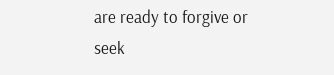are ready to forgive or seek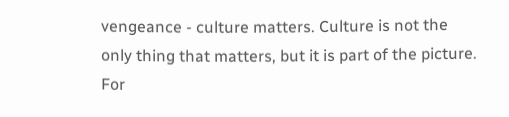vengeance - culture matters. Culture is not the only thing that matters, but it is part of the picture. For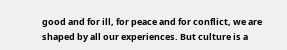good and for ill, for peace and for conflict, we are shaped by all our experiences. But culture is a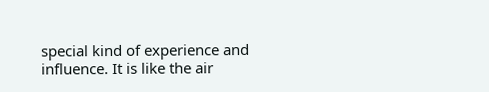special kind of experience and influence. It is like the air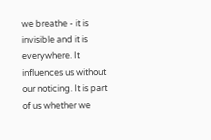we breathe - it is invisible and it is everywhere. It influences us without our noticing. It is part of us whether we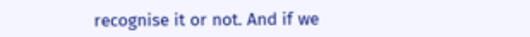recognise it or not. And if we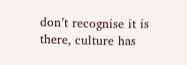don’t recognise it is there, culture has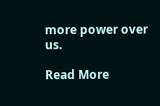more power over us.

Read More